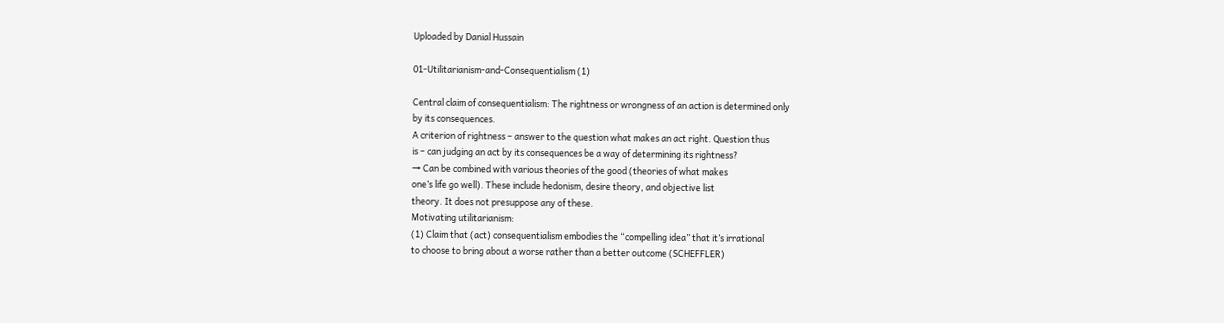Uploaded by Danial Hussain

01-Utilitarianism-and-Consequentialism (1)

Central claim of consequentialism: The rightness or wrongness of an action is determined only
by its consequences.
A criterion of rightness – answer to the question what makes an act right. Question thus
is – can judging an act by its consequences be a way of determining its rightness?
→ Can be combined with various theories of the good (theories of what makes
one’s life go well). These include hedonism, desire theory, and objective list
theory. It does not presuppose any of these.
Motivating utilitarianism:
(1) Claim that (act) consequentialism embodies the “compelling idea” that it’s irrational
to choose to bring about a worse rather than a better outcome (SCHEFFLER)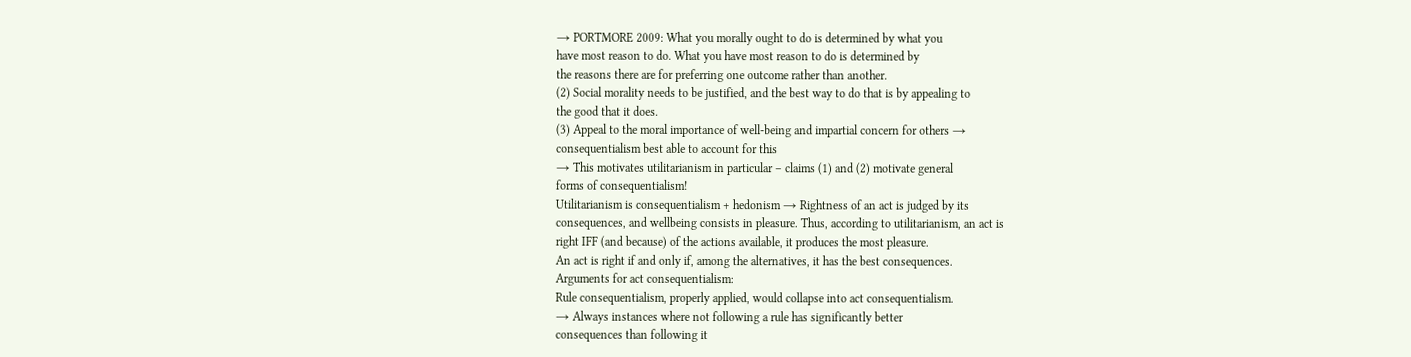→ PORTMORE 2009: What you morally ought to do is determined by what you
have most reason to do. What you have most reason to do is determined by
the reasons there are for preferring one outcome rather than another.
(2) Social morality needs to be justified, and the best way to do that is by appealing to
the good that it does.
(3) Appeal to the moral importance of well-being and impartial concern for others →
consequentialism best able to account for this
→ This motivates utilitarianism in particular – claims (1) and (2) motivate general
forms of consequentialism!
Utilitarianism is consequentialism + hedonism → Rightness of an act is judged by its
consequences, and wellbeing consists in pleasure. Thus, according to utilitarianism, an act is
right IFF (and because) of the actions available, it produces the most pleasure.
An act is right if and only if, among the alternatives, it has the best consequences.
Arguments for act consequentialism:
Rule consequentialism, properly applied, would collapse into act consequentialism.
→ Always instances where not following a rule has significantly better
consequences than following it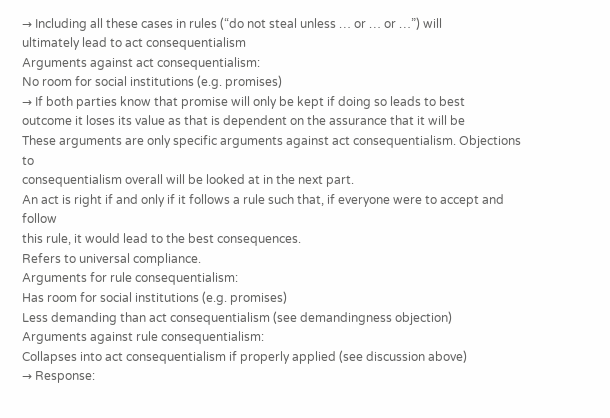→ Including all these cases in rules (“do not steal unless … or … or …”) will
ultimately lead to act consequentialism
Arguments against act consequentialism:
No room for social institutions (e.g. promises)
→ If both parties know that promise will only be kept if doing so leads to best
outcome it loses its value as that is dependent on the assurance that it will be
These arguments are only specific arguments against act consequentialism. Objections to
consequentialism overall will be looked at in the next part.
An act is right if and only if it follows a rule such that, if everyone were to accept and follow
this rule, it would lead to the best consequences.
Refers to universal compliance.
Arguments for rule consequentialism:
Has room for social institutions (e.g. promises)
Less demanding than act consequentialism (see demandingness objection)
Arguments against rule consequentialism:
Collapses into act consequentialism if properly applied (see discussion above)
→ Response: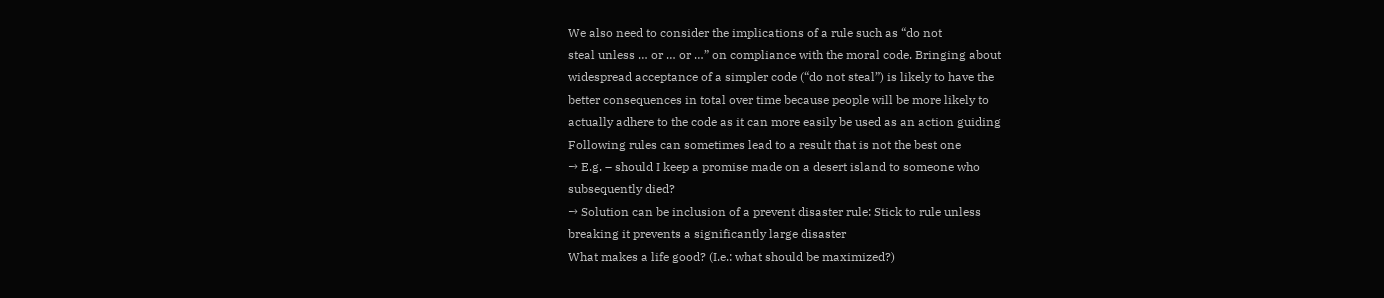We also need to consider the implications of a rule such as “do not
steal unless … or … or …” on compliance with the moral code. Bringing about
widespread acceptance of a simpler code (“do not steal”) is likely to have the
better consequences in total over time because people will be more likely to
actually adhere to the code as it can more easily be used as an action guiding
Following rules can sometimes lead to a result that is not the best one
→ E.g. – should I keep a promise made on a desert island to someone who
subsequently died?
→ Solution can be inclusion of a prevent disaster rule: Stick to rule unless
breaking it prevents a significantly large disaster
What makes a life good? (I.e.: what should be maximized?)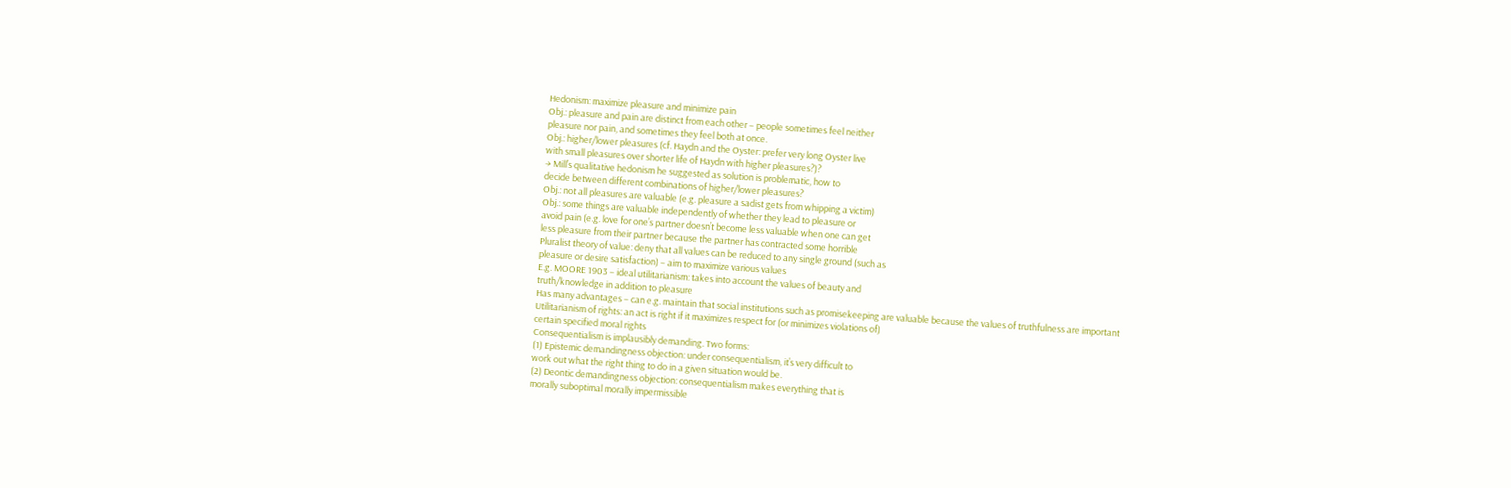Hedonism: maximize pleasure and minimize pain
Obj.: pleasure and pain are distinct from each other – people sometimes feel neither
pleasure nor pain, and sometimes they feel both at once.
Obj.: higher/lower pleasures (cf. Haydn and the Oyster: prefer very long Oyster live
with small pleasures over shorter life of Haydn with higher pleasures?)?
→ Mill’s qualitative hedonism he suggested as solution is problematic, how to
decide between different combinations of higher/lower pleasures?
Obj.: not all pleasures are valuable (e.g. pleasure a sadist gets from whipping a victim)
Obj.: some things are valuable independently of whether they lead to pleasure or
avoid pain (e.g. love for one’s partner doesn’t become less valuable when one can get
less pleasure from their partner because the partner has contracted some horrible
Pluralist theory of value: deny that all values can be reduced to any single ground (such as
pleasure or desire satisfaction) – aim to maximize various values
E.g. MOORE 1903 – ideal utilitarianism: takes into account the values of beauty and
truth/knowledge in addition to pleasure
Has many advantages – can e.g. maintain that social institutions such as promisekeeping are valuable because the values of truthfulness are important
Utilitarianism of rights: an act is right if it maximizes respect for (or minimizes violations of)
certain specified moral rights
Consequentialism is implausibly demanding. Two forms:
(1) Epistemic demandingness objection: under consequentialism, it’s very difficult to
work out what the right thing to do in a given situation would be.
(2) Deontic demandingness objection: consequentialism makes everything that is
morally suboptimal morally impermissible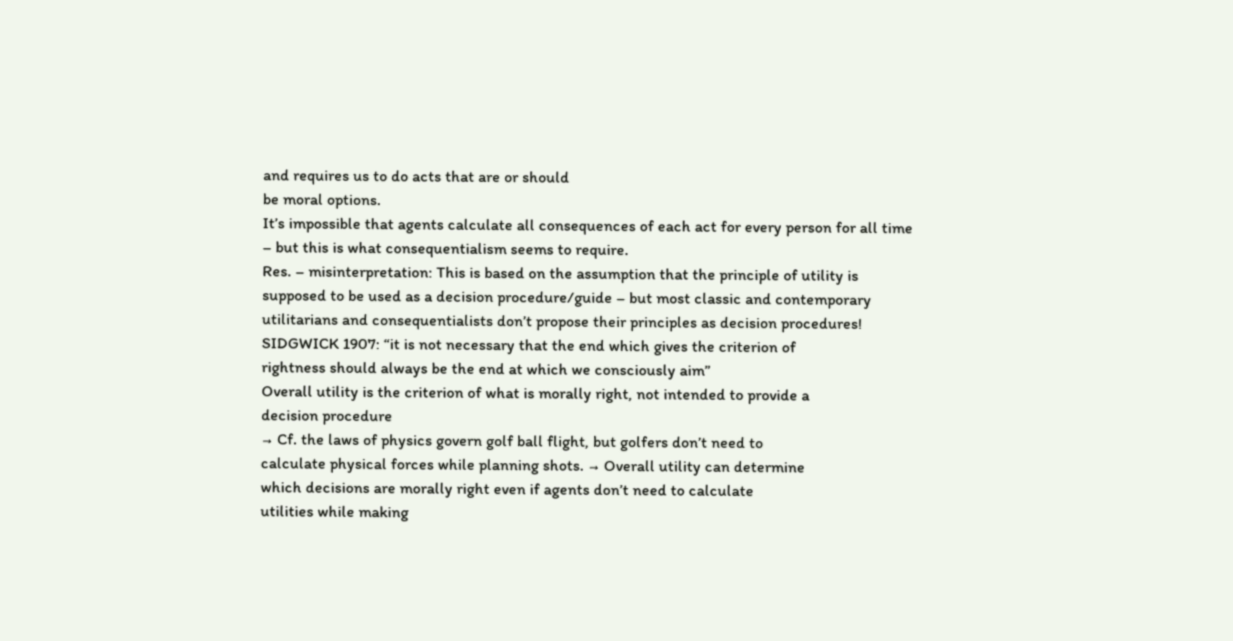and requires us to do acts that are or should
be moral options.
It’s impossible that agents calculate all consequences of each act for every person for all time
– but this is what consequentialism seems to require.
Res. – misinterpretation: This is based on the assumption that the principle of utility is
supposed to be used as a decision procedure/guide – but most classic and contemporary
utilitarians and consequentialists don’t propose their principles as decision procedures!
SIDGWICK 1907: “it is not necessary that the end which gives the criterion of
rightness should always be the end at which we consciously aim”
Overall utility is the criterion of what is morally right, not intended to provide a
decision procedure
→ Cf. the laws of physics govern golf ball flight, but golfers don’t need to
calculate physical forces while planning shots. → Overall utility can determine
which decisions are morally right even if agents don’t need to calculate
utilities while making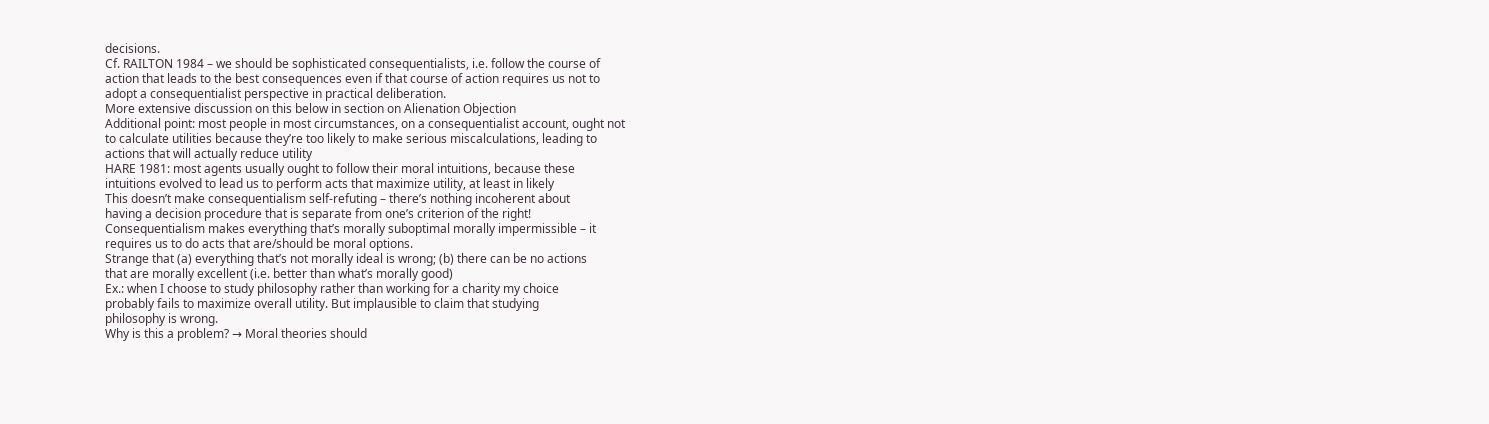decisions.
Cf. RAILTON 1984 – we should be sophisticated consequentialists, i.e. follow the course of
action that leads to the best consequences even if that course of action requires us not to
adopt a consequentialist perspective in practical deliberation.
More extensive discussion on this below in section on Alienation Objection
Additional point: most people in most circumstances, on a consequentialist account, ought not
to calculate utilities because they’re too likely to make serious miscalculations, leading to
actions that will actually reduce utility
HARE 1981: most agents usually ought to follow their moral intuitions, because these
intuitions evolved to lead us to perform acts that maximize utility, at least in likely
This doesn’t make consequentialism self-refuting – there’s nothing incoherent about
having a decision procedure that is separate from one’s criterion of the right!
Consequentialism makes everything that’s morally suboptimal morally impermissible – it
requires us to do acts that are/should be moral options.
Strange that (a) everything that’s not morally ideal is wrong; (b) there can be no actions
that are morally excellent (i.e. better than what’s morally good)
Ex.: when I choose to study philosophy rather than working for a charity my choice
probably fails to maximize overall utility. But implausible to claim that studying
philosophy is wrong.
Why is this a problem? → Moral theories should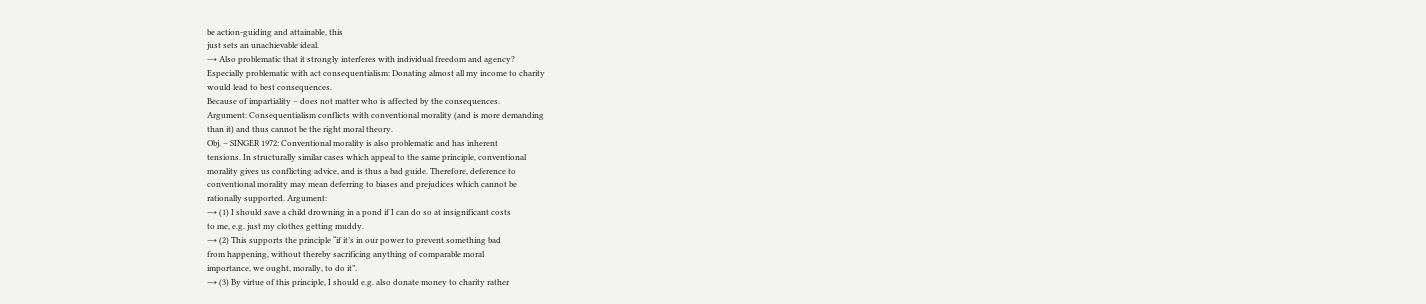be action-guiding and attainable, this
just sets an unachievable ideal.
→ Also problematic that it strongly interferes with individual freedom and agency?
Especially problematic with act consequentialism: Donating almost all my income to charity
would lead to best consequences.
Because of impartiality – does not matter who is affected by the consequences.
Argument: Consequentialism conflicts with conventional morality (and is more demanding
than it) and thus cannot be the right moral theory.
Obj. – SINGER 1972: Conventional morality is also problematic and has inherent
tensions. In structurally similar cases which appeal to the same principle, conventional
morality gives us conflicting advice, and is thus a bad guide. Therefore, deference to
conventional morality may mean deferring to biases and prejudices which cannot be
rationally supported. Argument:
→ (1) I should save a child drowning in a pond if I can do so at insignificant costs
to me, e.g. just my clothes getting muddy.
→ (2) This supports the principle “if it’s in our power to prevent something bad
from happening, without thereby sacrificing anything of comparable moral
importance, we ought, morally, to do it”.
→ (3) By virtue of this principle, I should e.g. also donate money to charity rather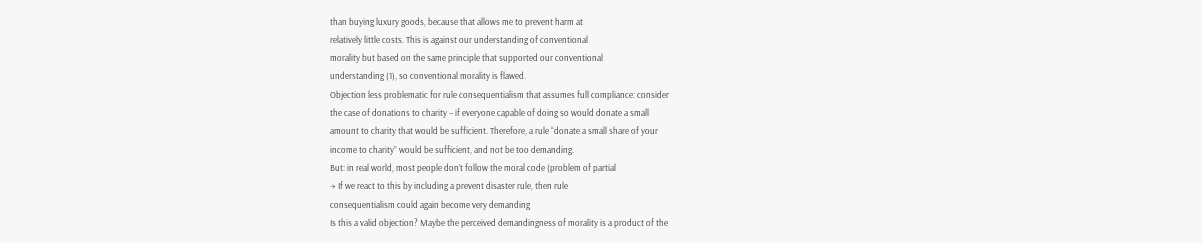than buying luxury goods, because that allows me to prevent harm at
relatively little costs. This is against our understanding of conventional
morality but based on the same principle that supported our conventional
understanding (1), so conventional morality is flawed.
Objection less problematic for rule consequentialism that assumes full compliance: consider
the case of donations to charity – if everyone capable of doing so would donate a small
amount to charity that would be sufficient. Therefore, a rule “donate a small share of your
income to charity” would be sufficient, and not be too demanding.
But: in real world, most people don’t follow the moral code (problem of partial
→ If we react to this by including a prevent disaster rule, then rule
consequentialism could again become very demanding
Is this a valid objection? Maybe the perceived demandingness of morality is a product of the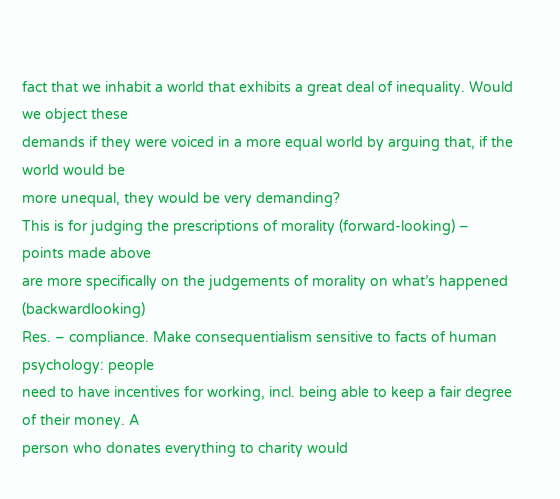fact that we inhabit a world that exhibits a great deal of inequality. Would we object these
demands if they were voiced in a more equal world by arguing that, if the world would be
more unequal, they would be very demanding?
This is for judging the prescriptions of morality (forward-looking) – points made above
are more specifically on the judgements of morality on what’s happened (backwardlooking)
Res. – compliance. Make consequentialism sensitive to facts of human psychology: people
need to have incentives for working, incl. being able to keep a fair degree of their money. A
person who donates everything to charity would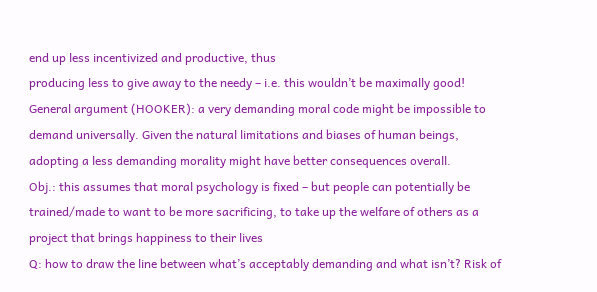end up less incentivized and productive, thus
producing less to give away to the needy – i.e. this wouldn’t be maximally good!
General argument (HOOKER): a very demanding moral code might be impossible to
demand universally. Given the natural limitations and biases of human beings,
adopting a less demanding morality might have better consequences overall.
Obj.: this assumes that moral psychology is fixed – but people can potentially be
trained/made to want to be more sacrificing, to take up the welfare of others as a
project that brings happiness to their lives
Q: how to draw the line between what’s acceptably demanding and what isn’t? Risk of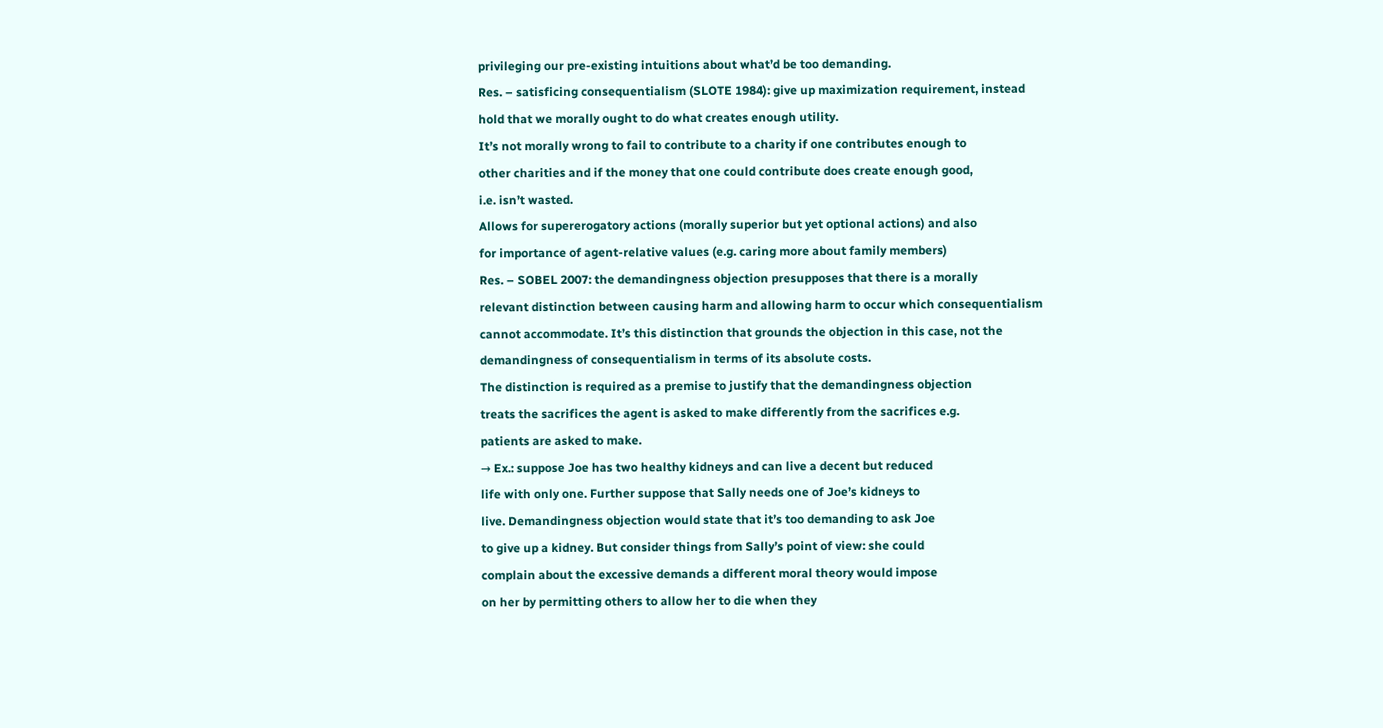privileging our pre-existing intuitions about what’d be too demanding.
Res. – satisficing consequentialism (SLOTE 1984): give up maximization requirement, instead
hold that we morally ought to do what creates enough utility.
It’s not morally wrong to fail to contribute to a charity if one contributes enough to
other charities and if the money that one could contribute does create enough good,
i.e. isn’t wasted.
Allows for supererogatory actions (morally superior but yet optional actions) and also
for importance of agent-relative values (e.g. caring more about family members)
Res. – SOBEL 2007: the demandingness objection presupposes that there is a morally
relevant distinction between causing harm and allowing harm to occur which consequentialism
cannot accommodate. It’s this distinction that grounds the objection in this case, not the
demandingness of consequentialism in terms of its absolute costs.
The distinction is required as a premise to justify that the demandingness objection
treats the sacrifices the agent is asked to make differently from the sacrifices e.g.
patients are asked to make.
→ Ex.: suppose Joe has two healthy kidneys and can live a decent but reduced
life with only one. Further suppose that Sally needs one of Joe’s kidneys to
live. Demandingness objection would state that it’s too demanding to ask Joe
to give up a kidney. But consider things from Sally’s point of view: she could
complain about the excessive demands a different moral theory would impose
on her by permitting others to allow her to die when they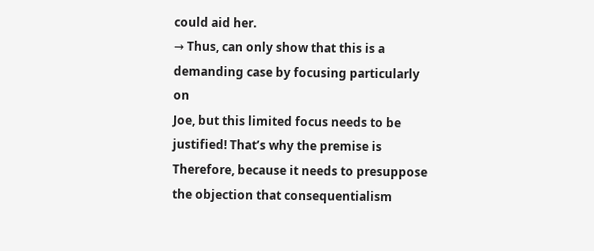could aid her.
→ Thus, can only show that this is a demanding case by focusing particularly on
Joe, but this limited focus needs to be justified! That’s why the premise is
Therefore, because it needs to presuppose the objection that consequentialism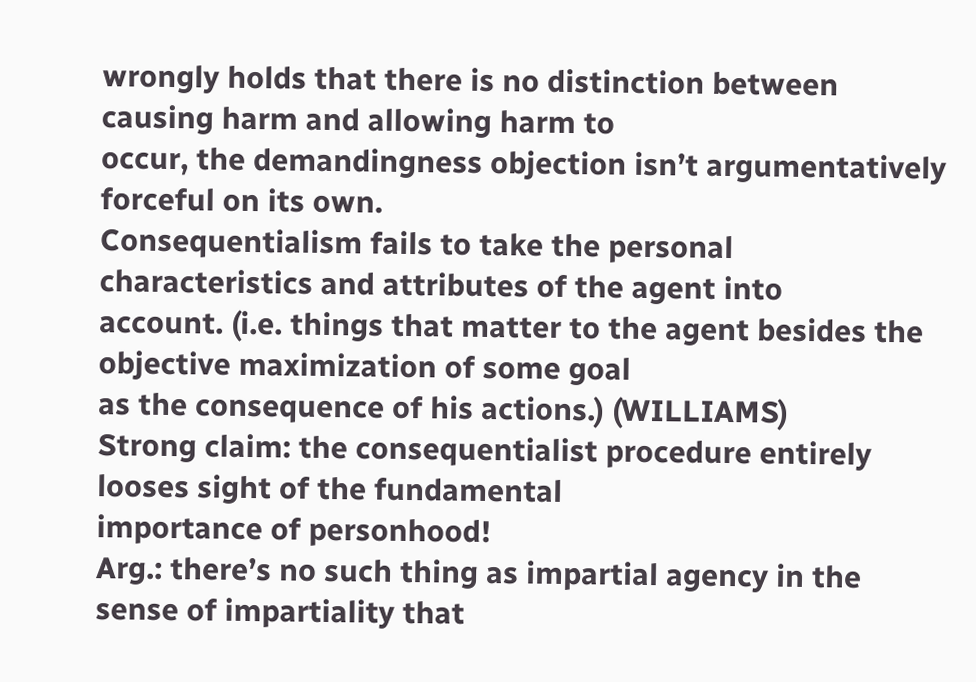wrongly holds that there is no distinction between causing harm and allowing harm to
occur, the demandingness objection isn’t argumentatively forceful on its own.
Consequentialism fails to take the personal characteristics and attributes of the agent into
account. (i.e. things that matter to the agent besides the objective maximization of some goal
as the consequence of his actions.) (WILLIAMS)
Strong claim: the consequentialist procedure entirely looses sight of the fundamental
importance of personhood!
Arg.: there’s no such thing as impartial agency in the sense of impartiality that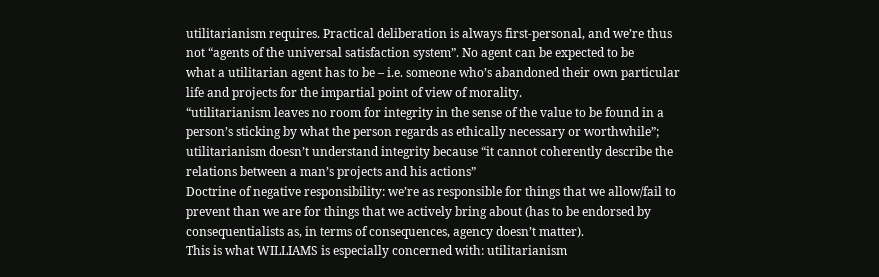utilitarianism requires. Practical deliberation is always first-personal, and we’re thus
not “agents of the universal satisfaction system”. No agent can be expected to be
what a utilitarian agent has to be – i.e. someone who’s abandoned their own particular
life and projects for the impartial point of view of morality.
“utilitarianism leaves no room for integrity in the sense of the value to be found in a
person’s sticking by what the person regards as ethically necessary or worthwhile”;
utilitarianism doesn’t understand integrity because “it cannot coherently describe the
relations between a man’s projects and his actions”
Doctrine of negative responsibility: we’re as responsible for things that we allow/fail to
prevent than we are for things that we actively bring about (has to be endorsed by
consequentialists as, in terms of consequences, agency doesn’t matter).
This is what WILLIAMS is especially concerned with: utilitarianism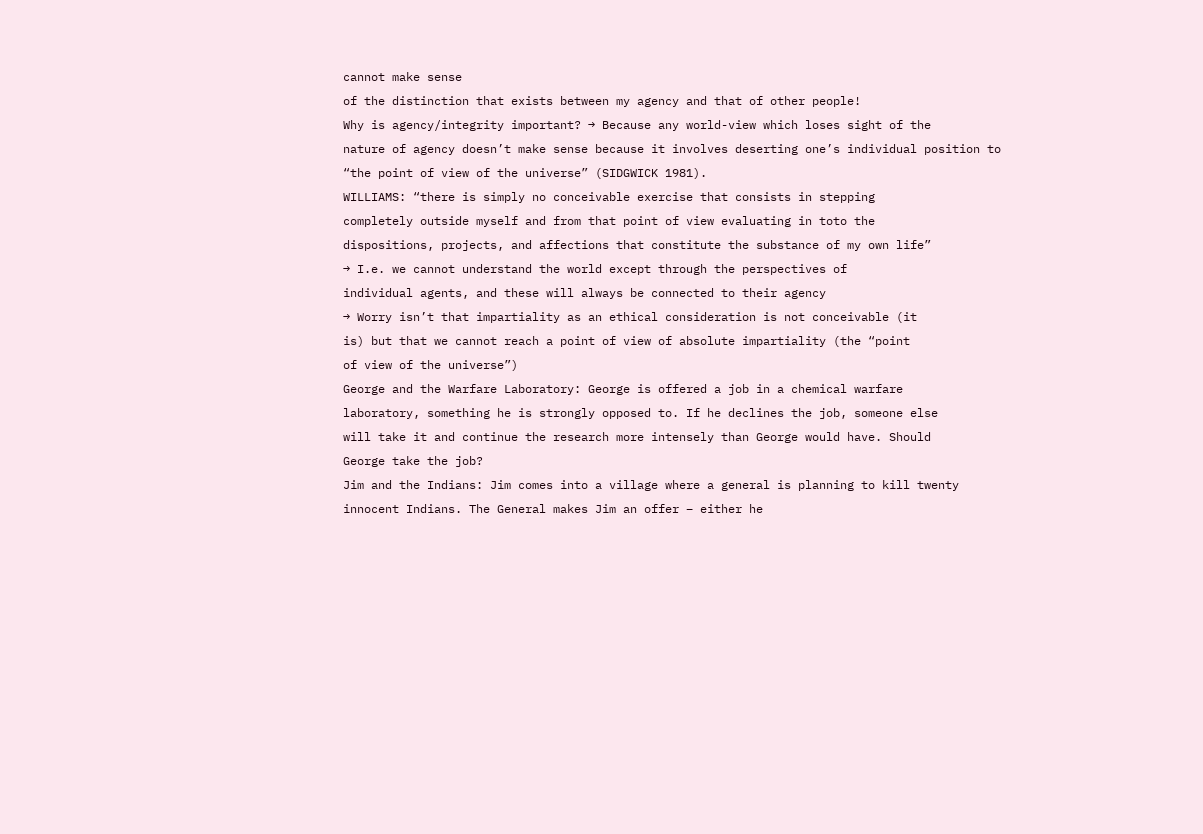cannot make sense
of the distinction that exists between my agency and that of other people!
Why is agency/integrity important? → Because any world-view which loses sight of the
nature of agency doesn’t make sense because it involves deserting one’s individual position to
“the point of view of the universe” (SIDGWICK 1981).
WILLIAMS: “there is simply no conceivable exercise that consists in stepping
completely outside myself and from that point of view evaluating in toto the
dispositions, projects, and affections that constitute the substance of my own life”
→ I.e. we cannot understand the world except through the perspectives of
individual agents, and these will always be connected to their agency
→ Worry isn’t that impartiality as an ethical consideration is not conceivable (it
is) but that we cannot reach a point of view of absolute impartiality (the “point
of view of the universe”)
George and the Warfare Laboratory: George is offered a job in a chemical warfare
laboratory, something he is strongly opposed to. If he declines the job, someone else
will take it and continue the research more intensely than George would have. Should
George take the job?
Jim and the Indians: Jim comes into a village where a general is planning to kill twenty
innocent Indians. The General makes Jim an offer – either he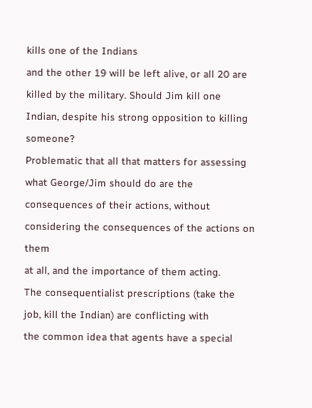kills one of the Indians
and the other 19 will be left alive, or all 20 are killed by the military. Should Jim kill one
Indian, despite his strong opposition to killing someone?
Problematic that all that matters for assessing what George/Jim should do are the
consequences of their actions, without considering the consequences of the actions on them
at all, and the importance of them acting.
The consequentialist prescriptions (take the job, kill the Indian) are conflicting with
the common idea that agents have a special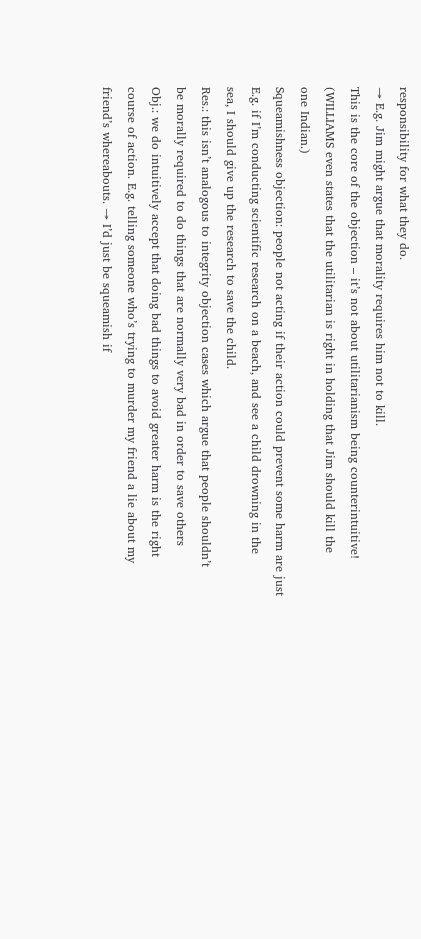responsibility for what they do.
→ E.g. Jim might argue that morality requires him not to kill.
This is the core of the objection – it’s not about utilitarianism being counterintuitive!
(WILLIAMS even states that the utilitarian is right in holding that Jim should kill the
one Indian.)
Squeamishness objection: people not acting if their action could prevent some harm are just
E.g. if I’m conducting scientific research on a beach, and see a child drowning in the
sea, I should give up the research to save the child.
Res.: this isn’t analogous to integrity objection cases which argue that people shouldn’t
be morally required to do things that are normally very bad in order to save others
Obj.: we do intuitively accept that doing bad things to avoid greater harm is the right
course of action. E.g. telling someone who’s trying to murder my friend a lie about my
friend’s whereabouts. → I’d just be squeamish if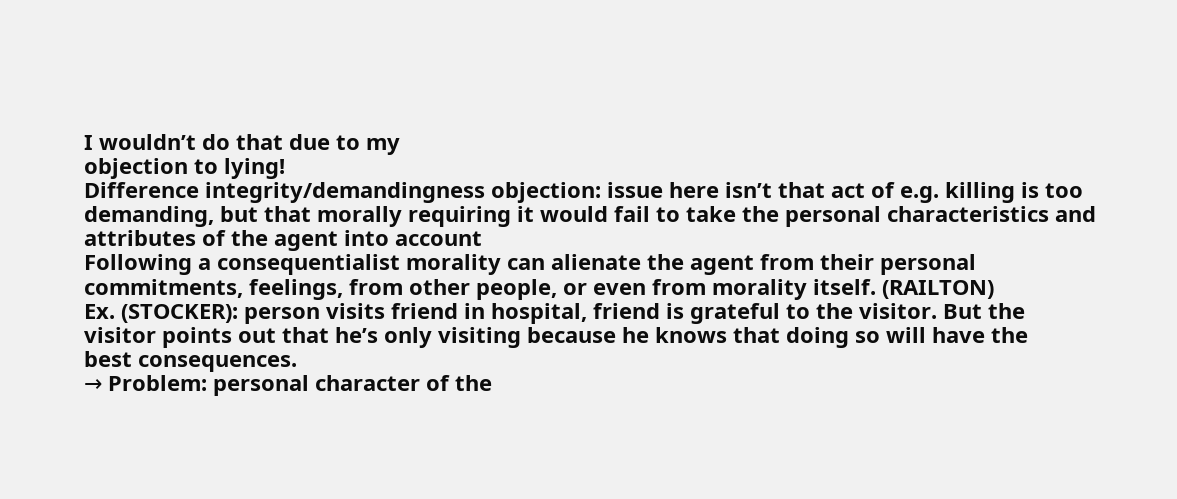I wouldn’t do that due to my
objection to lying!
Difference integrity/demandingness objection: issue here isn’t that act of e.g. killing is too
demanding, but that morally requiring it would fail to take the personal characteristics and
attributes of the agent into account
Following a consequentialist morality can alienate the agent from their personal
commitments, feelings, from other people, or even from morality itself. (RAILTON)
Ex. (STOCKER): person visits friend in hospital, friend is grateful to the visitor. But the
visitor points out that he’s only visiting because he knows that doing so will have the
best consequences.
→ Problem: personal character of the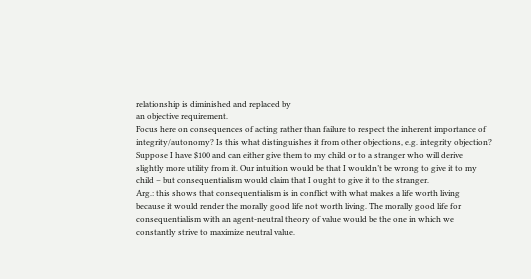relationship is diminished and replaced by
an objective requirement.
Focus here on consequences of acting rather than failure to respect the inherent importance of
integrity/autonomy? Is this what distinguishes it from other objections, e.g. integrity objection?
Suppose I have $100 and can either give them to my child or to a stranger who will derive
slightly more utility from it. Our intuition would be that I wouldn’t be wrong to give it to my
child – but consequentialism would claim that I ought to give it to the stranger.
Arg.: this shows that consequentialism is in conflict with what makes a life worth living
because it would render the morally good life not worth living. The morally good life for
consequentialism with an agent-neutral theory of value would be the one in which we
constantly strive to maximize neutral value.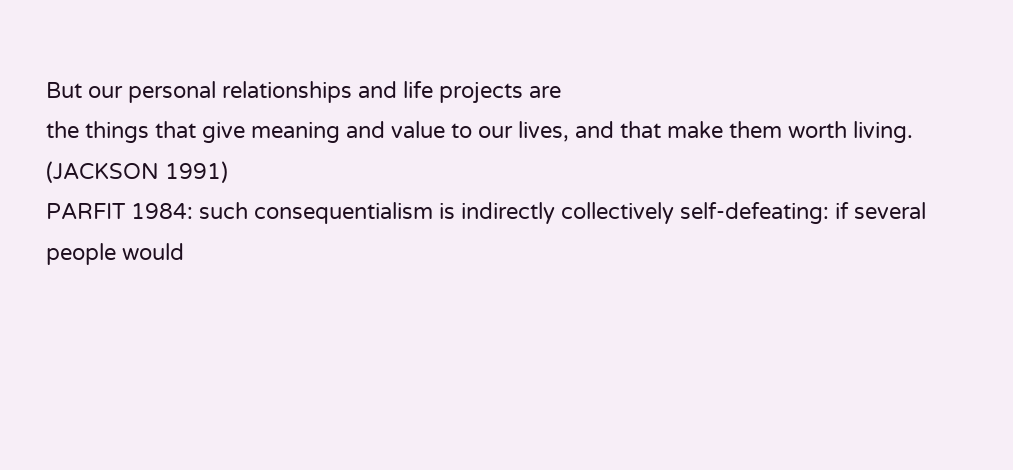But our personal relationships and life projects are
the things that give meaning and value to our lives, and that make them worth living.
(JACKSON 1991)
PARFIT 1984: such consequentialism is indirectly collectively self-defeating: if several
people would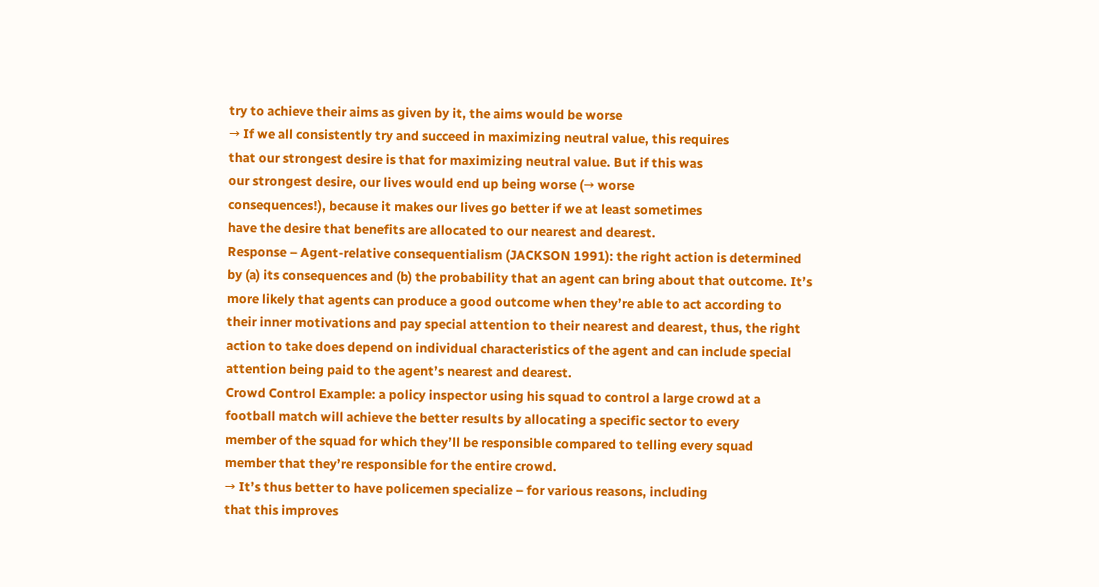try to achieve their aims as given by it, the aims would be worse
→ If we all consistently try and succeed in maximizing neutral value, this requires
that our strongest desire is that for maximizing neutral value. But if this was
our strongest desire, our lives would end up being worse (→ worse
consequences!), because it makes our lives go better if we at least sometimes
have the desire that benefits are allocated to our nearest and dearest.
Response – Agent-relative consequentialism (JACKSON 1991): the right action is determined
by (a) its consequences and (b) the probability that an agent can bring about that outcome. It’s
more likely that agents can produce a good outcome when they’re able to act according to
their inner motivations and pay special attention to their nearest and dearest, thus, the right
action to take does depend on individual characteristics of the agent and can include special
attention being paid to the agent’s nearest and dearest.
Crowd Control Example: a policy inspector using his squad to control a large crowd at a
football match will achieve the better results by allocating a specific sector to every
member of the squad for which they’ll be responsible compared to telling every squad
member that they’re responsible for the entire crowd.
→ It’s thus better to have policemen specialize – for various reasons, including
that this improves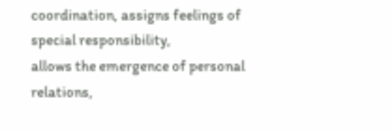coordination, assigns feelings of special responsibility,
allows the emergence of personal relations,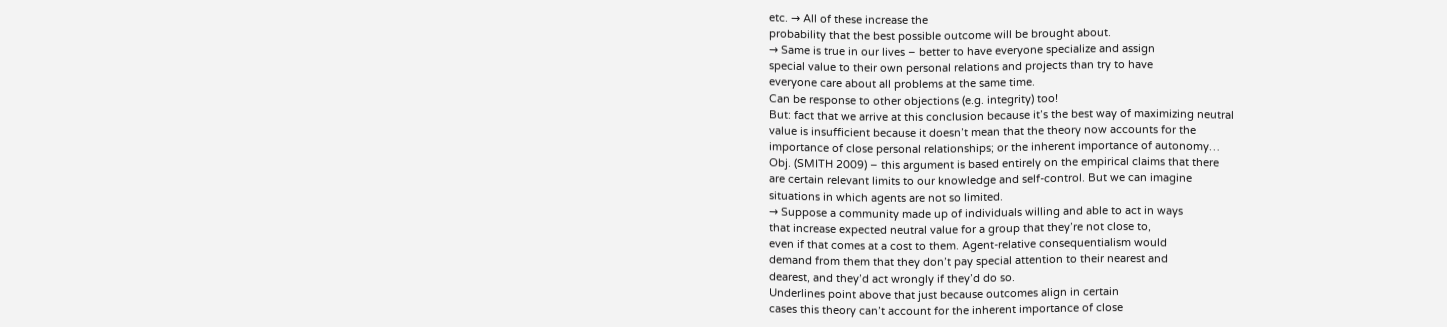etc. → All of these increase the
probability that the best possible outcome will be brought about.
→ Same is true in our lives – better to have everyone specialize and assign
special value to their own personal relations and projects than try to have
everyone care about all problems at the same time.
Can be response to other objections (e.g. integrity) too!
But: fact that we arrive at this conclusion because it’s the best way of maximizing neutral
value is insufficient because it doesn’t mean that the theory now accounts for the
importance of close personal relationships; or the inherent importance of autonomy…
Obj. (SMITH 2009) – this argument is based entirely on the empirical claims that there
are certain relevant limits to our knowledge and self-control. But we can imagine
situations in which agents are not so limited.
→ Suppose a community made up of individuals willing and able to act in ways
that increase expected neutral value for a group that they’re not close to,
even if that comes at a cost to them. Agent-relative consequentialism would
demand from them that they don’t pay special attention to their nearest and
dearest, and they’d act wrongly if they’d do so.
Underlines point above that just because outcomes align in certain
cases this theory can’t account for the inherent importance of close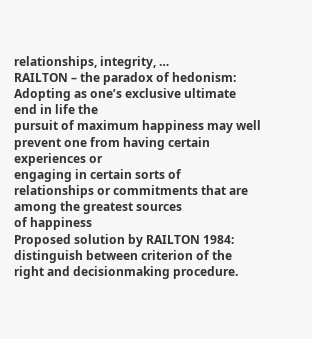relationships, integrity, …
RAILTON – the paradox of hedonism: Adopting as one’s exclusive ultimate end in life the
pursuit of maximum happiness may well prevent one from having certain experiences or
engaging in certain sorts of relationships or commitments that are among the greatest sources
of happiness
Proposed solution by RAILTON 1984: distinguish between criterion of the right and decisionmaking procedure.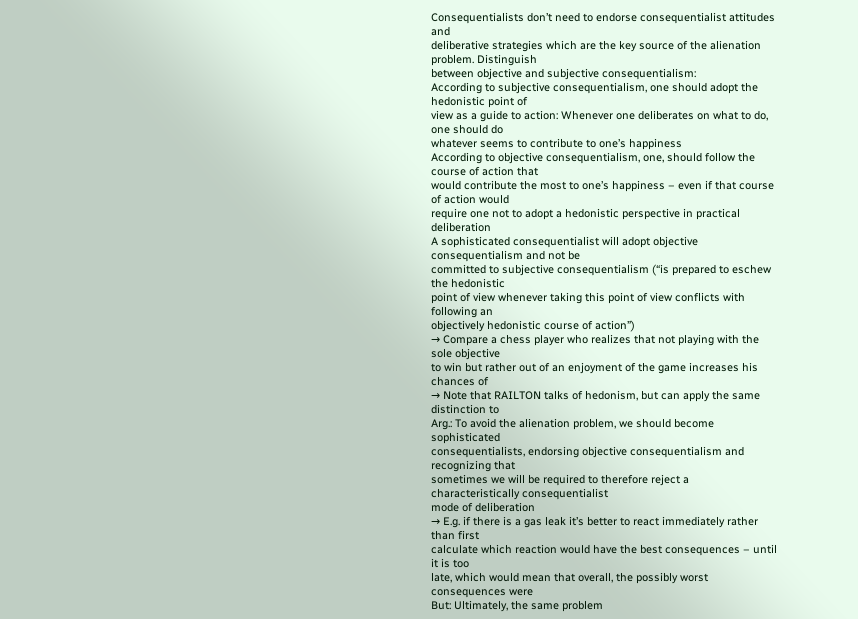Consequentialists don’t need to endorse consequentialist attitudes and
deliberative strategies which are the key source of the alienation problem. Distinguish
between objective and subjective consequentialism:
According to subjective consequentialism, one should adopt the hedonistic point of
view as a guide to action: Whenever one deliberates on what to do, one should do
whatever seems to contribute to one’s happiness
According to objective consequentialism, one, should follow the course of action that
would contribute the most to one’s happiness – even if that course of action would
require one not to adopt a hedonistic perspective in practical deliberation
A sophisticated consequentialist will adopt objective consequentialism and not be
committed to subjective consequentialism (“is prepared to eschew the hedonistic
point of view whenever taking this point of view conflicts with following an
objectively hedonistic course of action”)
→ Compare a chess player who realizes that not playing with the sole objective
to win but rather out of an enjoyment of the game increases his chances of
→ Note that RAILTON talks of hedonism, but can apply the same distinction to
Arg.: To avoid the alienation problem, we should become sophisticated
consequentialists, endorsing objective consequentialism and recognizing that
sometimes we will be required to therefore reject a characteristically consequentialist
mode of deliberation
→ E.g. if there is a gas leak it’s better to react immediately rather than first
calculate which reaction would have the best consequences – until it is too
late, which would mean that overall, the possibly worst consequences were
But: Ultimately, the same problem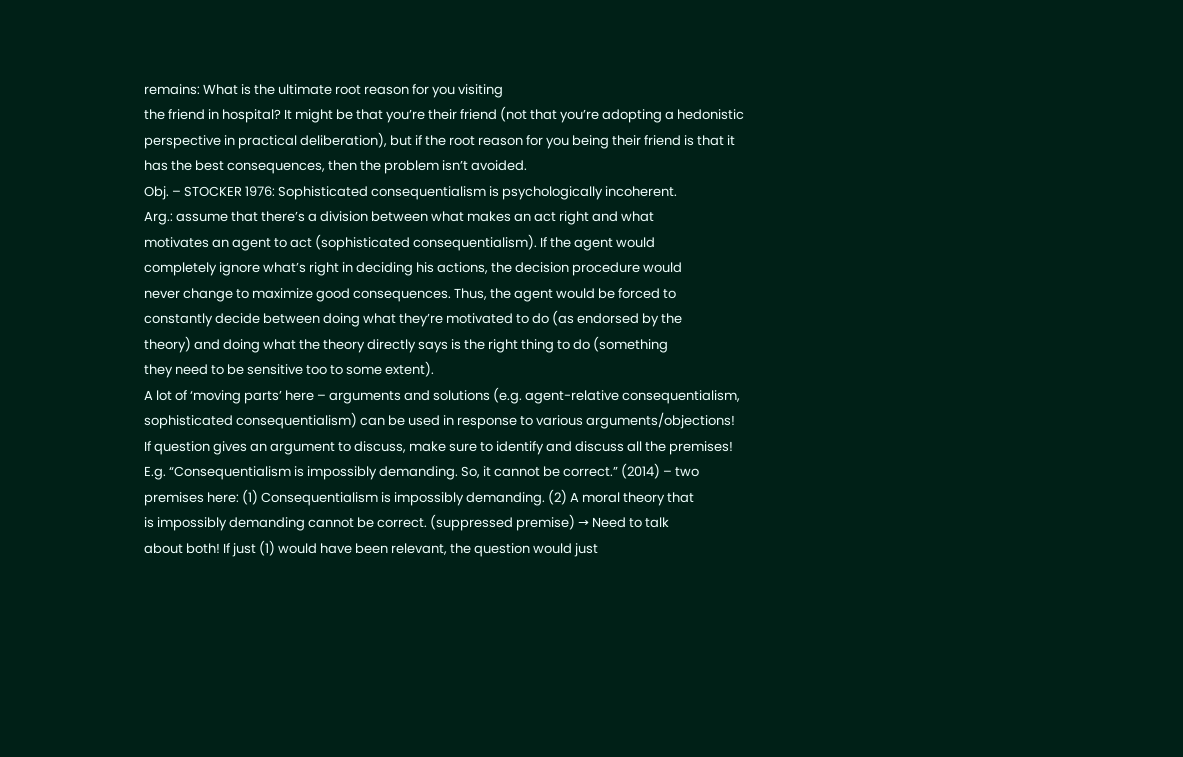remains: What is the ultimate root reason for you visiting
the friend in hospital? It might be that you’re their friend (not that you’re adopting a hedonistic
perspective in practical deliberation), but if the root reason for you being their friend is that it
has the best consequences, then the problem isn’t avoided.
Obj. – STOCKER 1976: Sophisticated consequentialism is psychologically incoherent.
Arg.: assume that there’s a division between what makes an act right and what
motivates an agent to act (sophisticated consequentialism). If the agent would
completely ignore what’s right in deciding his actions, the decision procedure would
never change to maximize good consequences. Thus, the agent would be forced to
constantly decide between doing what they’re motivated to do (as endorsed by the
theory) and doing what the theory directly says is the right thing to do (something
they need to be sensitive too to some extent).
A lot of ‘moving parts’ here – arguments and solutions (e.g. agent-relative consequentialism,
sophisticated consequentialism) can be used in response to various arguments/objections!
If question gives an argument to discuss, make sure to identify and discuss all the premises!
E.g. “Consequentialism is impossibly demanding. So, it cannot be correct.” (2014) – two
premises here: (1) Consequentialism is impossibly demanding. (2) A moral theory that
is impossibly demanding cannot be correct. (suppressed premise) → Need to talk
about both! If just (1) would have been relevant, the question would just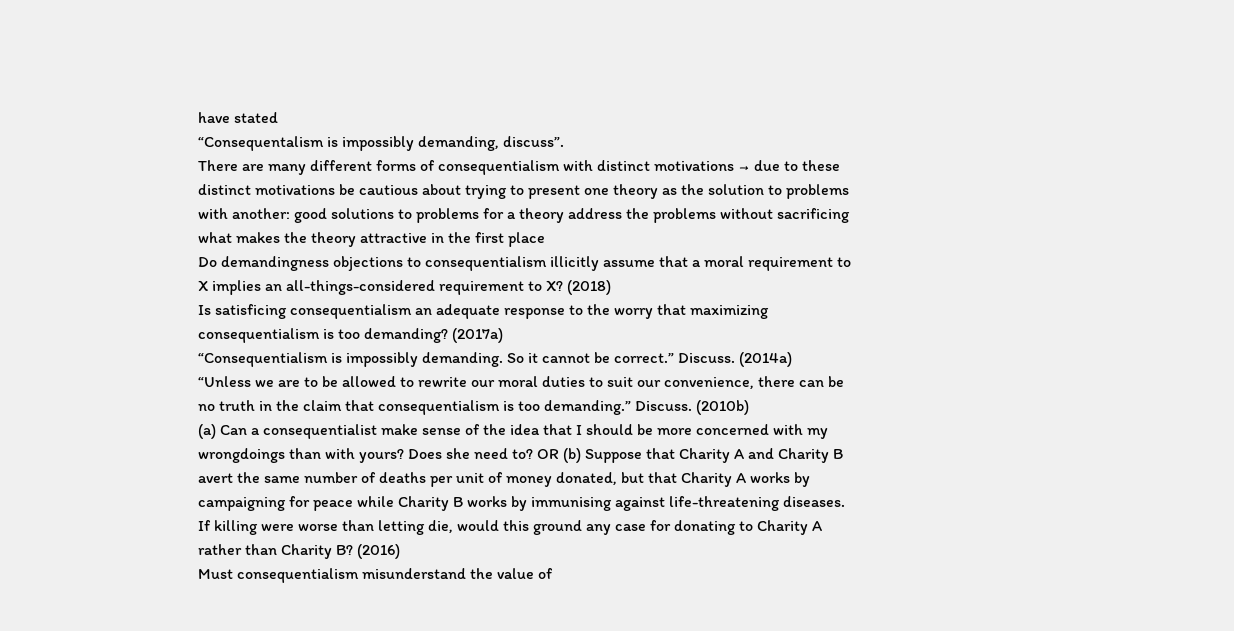have stated
“Consequentalism is impossibly demanding, discuss”.
There are many different forms of consequentialism with distinct motivations → due to these
distinct motivations be cautious about trying to present one theory as the solution to problems
with another: good solutions to problems for a theory address the problems without sacrificing
what makes the theory attractive in the first place
Do demandingness objections to consequentialism illicitly assume that a moral requirement to
X implies an all-things-considered requirement to X? (2018)
Is satisficing consequentialism an adequate response to the worry that maximizing
consequentialism is too demanding? (2017a)
“Consequentialism is impossibly demanding. So it cannot be correct.” Discuss. (2014a)
“Unless we are to be allowed to rewrite our moral duties to suit our convenience, there can be
no truth in the claim that consequentialism is too demanding.” Discuss. (2010b)
(a) Can a consequentialist make sense of the idea that I should be more concerned with my
wrongdoings than with yours? Does she need to? OR (b) Suppose that Charity A and Charity B
avert the same number of deaths per unit of money donated, but that Charity A works by
campaigning for peace while Charity B works by immunising against life-threatening diseases.
If killing were worse than letting die, would this ground any case for donating to Charity A
rather than Charity B? (2016)
Must consequentialism misunderstand the value of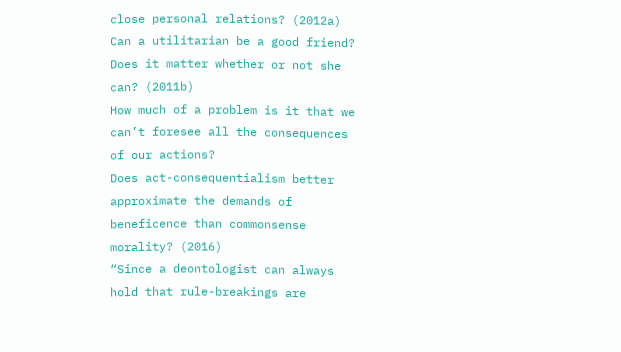close personal relations? (2012a)
Can a utilitarian be a good friend? Does it matter whether or not she can? (2011b)
How much of a problem is it that we can’t foresee all the consequences of our actions?
Does act-consequentialism better approximate the demands of beneficence than commonsense morality? (2016)
“Since a deontologist can always hold that rule-breakings are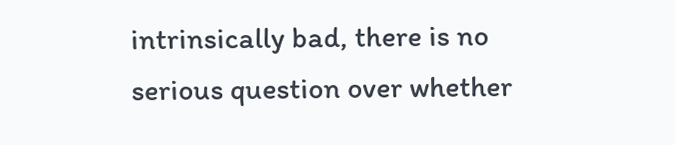intrinsically bad, there is no
serious question over whether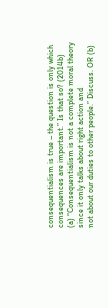consequentialism is true – the question is only which
consequences are important.” Is that so? (2014b)
(a) “Consequentialism is not a complete moral theory since it only talks about right action and
not about our duties to other people.” Discuss. OR (b)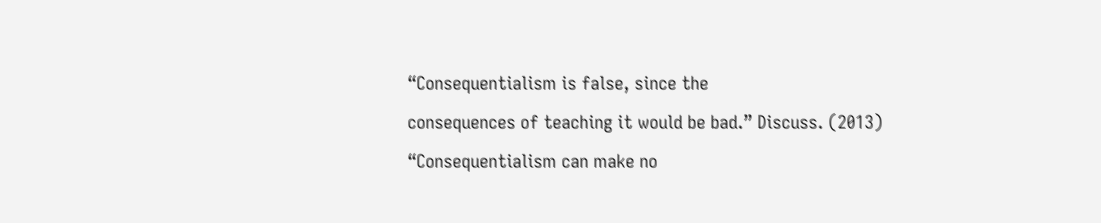“Consequentialism is false, since the
consequences of teaching it would be bad.” Discuss. (2013)
“Consequentialism can make no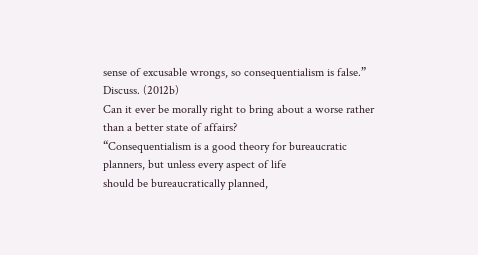sense of excusable wrongs, so consequentialism is false.”
Discuss. (2012b)
Can it ever be morally right to bring about a worse rather than a better state of affairs?
“Consequentialism is a good theory for bureaucratic planners, but unless every aspect of life
should be bureaucratically planned,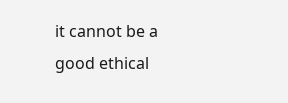it cannot be a good ethical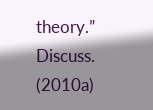theory.” Discuss. (2010a)